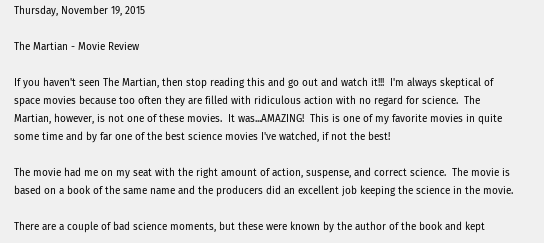Thursday, November 19, 2015

The Martian - Movie Review

If you haven't seen The Martian, then stop reading this and go out and watch it!!!  I'm always skeptical of space movies because too often they are filled with ridiculous action with no regard for science.  The Martian, however, is not one of these movies.  It was...AMAZING!  This is one of my favorite movies in quite some time and by far one of the best science movies I've watched, if not the best!

The movie had me on my seat with the right amount of action, suspense, and correct science.  The movie is based on a book of the same name and the producers did an excellent job keeping the science in the movie.

There are a couple of bad science moments, but these were known by the author of the book and kept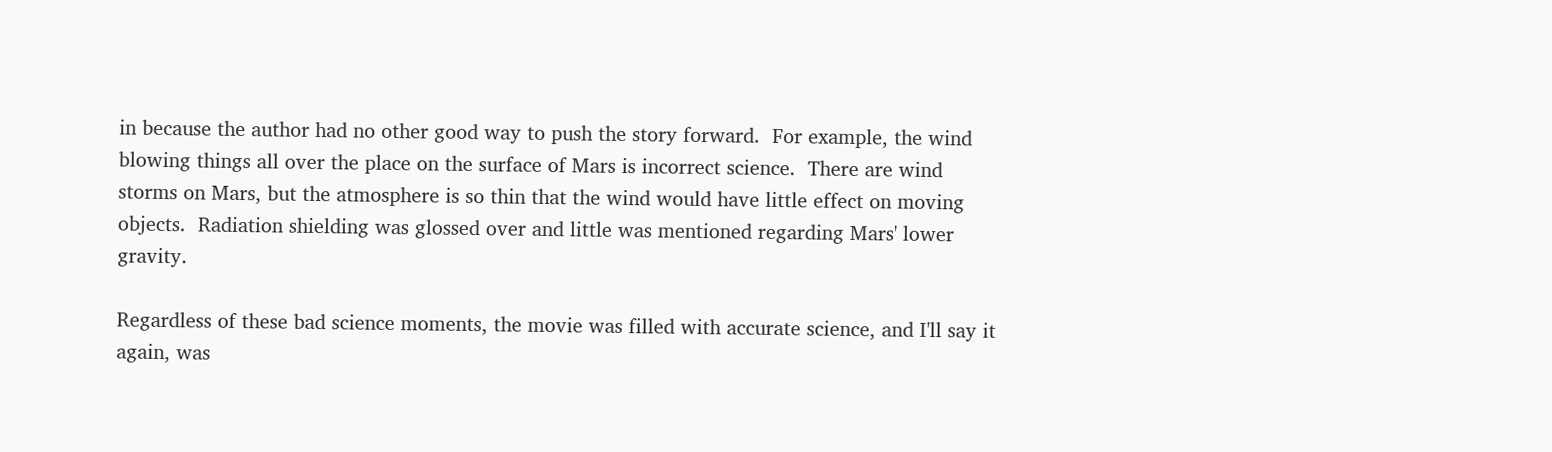in because the author had no other good way to push the story forward.  For example, the wind blowing things all over the place on the surface of Mars is incorrect science.  There are wind storms on Mars, but the atmosphere is so thin that the wind would have little effect on moving objects.  Radiation shielding was glossed over and little was mentioned regarding Mars' lower gravity.

Regardless of these bad science moments, the movie was filled with accurate science, and I'll say it again, was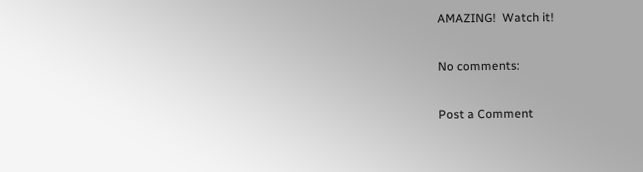AMAZING!  Watch it!

No comments:

Post a Comment